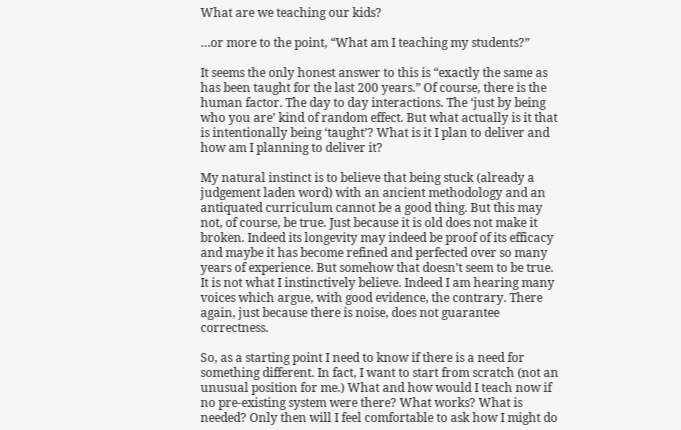What are we teaching our kids?

…or more to the point, “What am I teaching my students?”

It seems the only honest answer to this is “exactly the same as has been taught for the last 200 years.” Of course, there is the human factor. The day to day interactions. The ‘just by being who you are’ kind of random effect. But what actually is it that is intentionally being ‘taught’? What is it I plan to deliver and how am I planning to deliver it?

My natural instinct is to believe that being stuck (already a judgement laden word) with an ancient methodology and an antiquated curriculum cannot be a good thing. But this may not, of course, be true. Just because it is old does not make it broken. Indeed its longevity may indeed be proof of its efficacy and maybe it has become refined and perfected over so many years of experience. But somehow that doesn’t seem to be true. It is not what I instinctively believe. Indeed I am hearing many voices which argue, with good evidence, the contrary. There again, just because there is noise, does not guarantee correctness.

So, as a starting point I need to know if there is a need for something different. In fact, I want to start from scratch (not an unusual position for me.) What and how would I teach now if no pre-existing system were there? What works? What is needed? Only then will I feel comfortable to ask how I might do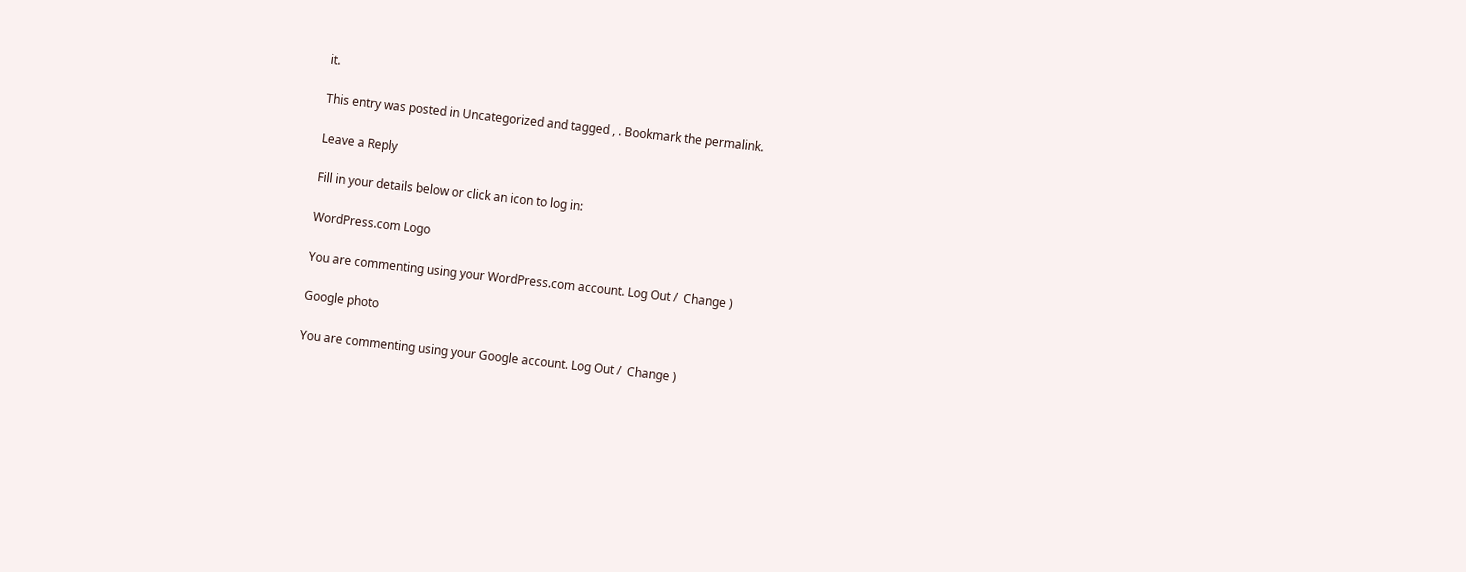it.

This entry was posted in Uncategorized and tagged , . Bookmark the permalink.

Leave a Reply

Fill in your details below or click an icon to log in:

WordPress.com Logo

You are commenting using your WordPress.com account. Log Out /  Change )

Google photo

You are commenting using your Google account. Log Out /  Change )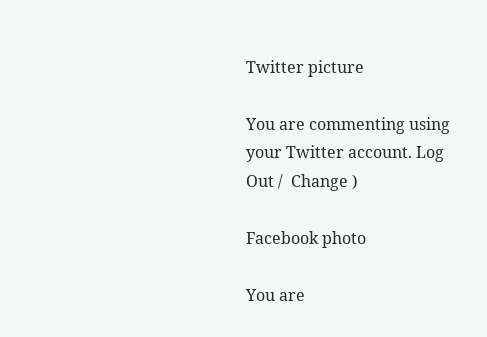Twitter picture

You are commenting using your Twitter account. Log Out /  Change )

Facebook photo

You are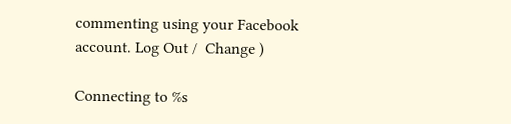commenting using your Facebook account. Log Out /  Change )

Connecting to %s